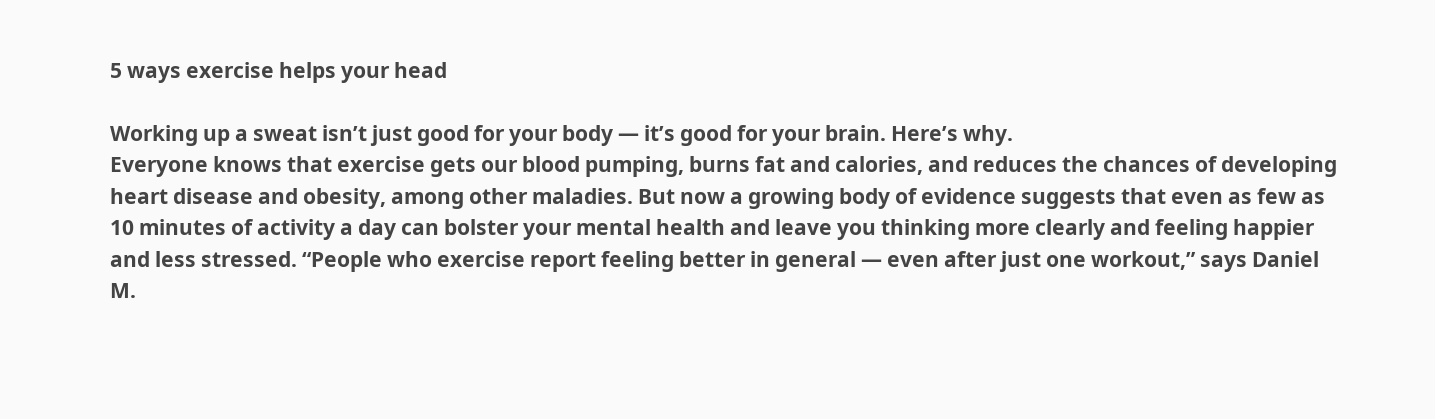5 ways exercise helps your head

Working up a sweat isn’t just good for your body — it’s good for your brain. Here’s why.
Everyone knows that exercise gets our blood pumping, burns fat and calories, and reduces the chances of developing heart disease and obesity, among other maladies. But now a growing body of evidence suggests that even as few as 10 minutes of activity a day can bolster your mental health and leave you thinking more clearly and feeling happier and less stressed. “People who exercise report feeling better in general — even after just one workout,” says Daniel M.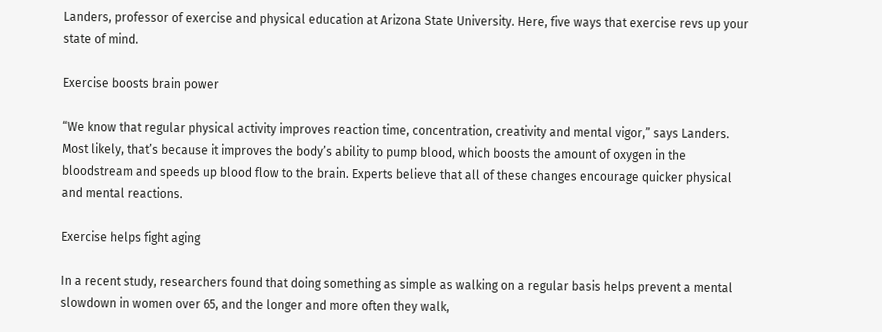Landers, professor of exercise and physical education at Arizona State University. Here, five ways that exercise revs up your state of mind.

Exercise boosts brain power

“We know that regular physical activity improves reaction time, concentration, creativity and mental vigor,” says Landers. Most likely, that’s because it improves the body’s ability to pump blood, which boosts the amount of oxygen in the bloodstream and speeds up blood flow to the brain. Experts believe that all of these changes encourage quicker physical and mental reactions.

Exercise helps fight aging

In a recent study, researchers found that doing something as simple as walking on a regular basis helps prevent a mental slowdown in women over 65, and the longer and more often they walk,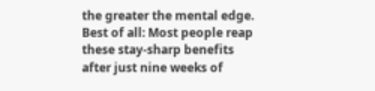the greater the mental edge. Best of all: Most people reap these stay-sharp benefits after just nine weeks of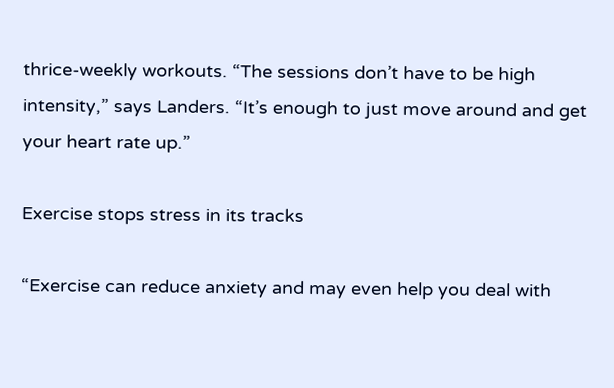thrice-weekly workouts. “The sessions don’t have to be high intensity,” says Landers. “It’s enough to just move around and get your heart rate up.”

Exercise stops stress in its tracks

“Exercise can reduce anxiety and may even help you deal with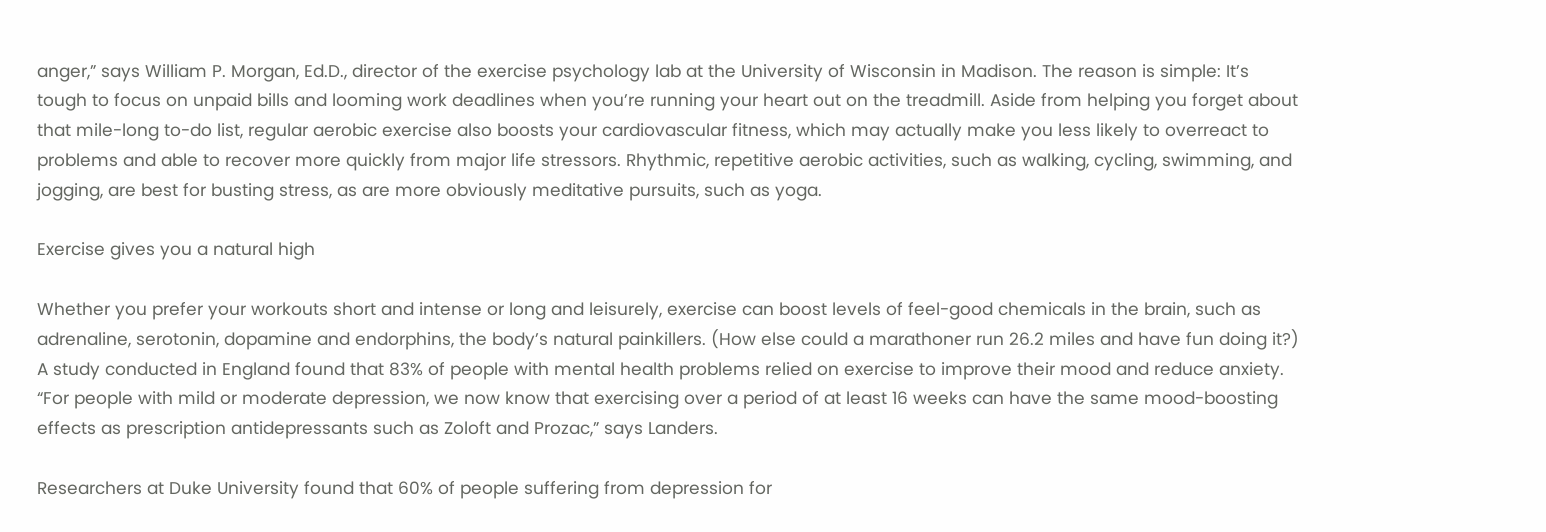anger,” says William P. Morgan, Ed.D., director of the exercise psychology lab at the University of Wisconsin in Madison. The reason is simple: It’s tough to focus on unpaid bills and looming work deadlines when you’re running your heart out on the treadmill. Aside from helping you forget about that mile-long to-do list, regular aerobic exercise also boosts your cardiovascular fitness, which may actually make you less likely to overreact to problems and able to recover more quickly from major life stressors. Rhythmic, repetitive aerobic activities, such as walking, cycling, swimming, and jogging, are best for busting stress, as are more obviously meditative pursuits, such as yoga.

Exercise gives you a natural high

Whether you prefer your workouts short and intense or long and leisurely, exercise can boost levels of feel-good chemicals in the brain, such as adrenaline, serotonin, dopamine and endorphins, the body’s natural painkillers. (How else could a marathoner run 26.2 miles and have fun doing it?) A study conducted in England found that 83% of people with mental health problems relied on exercise to improve their mood and reduce anxiety. “For people with mild or moderate depression, we now know that exercising over a period of at least 16 weeks can have the same mood-boosting effects as prescription antidepressants such as Zoloft and Prozac,” says Landers.

Researchers at Duke University found that 60% of people suffering from depression for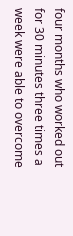four months who worked out for 30 minutes three times a week were able to overcome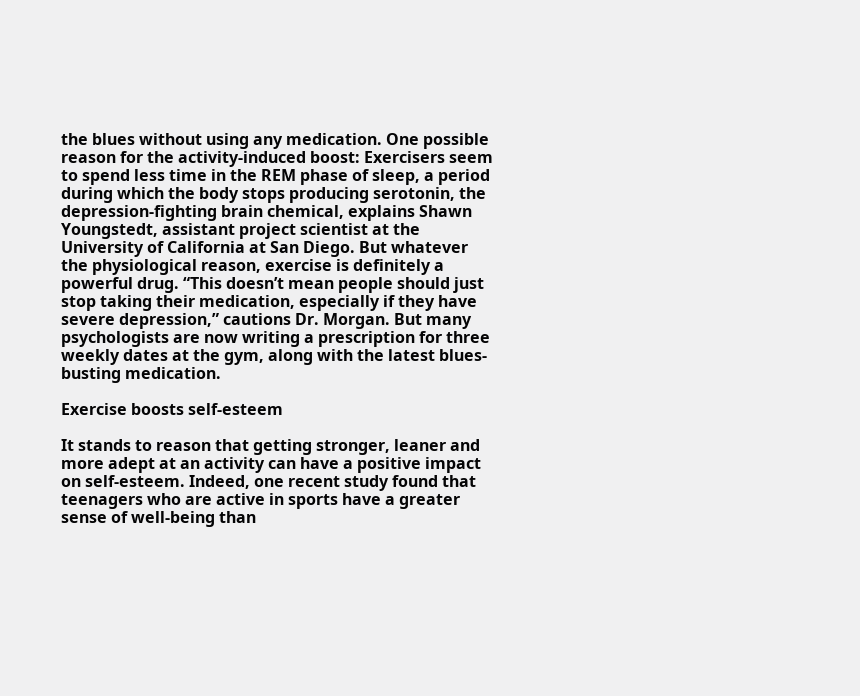the blues without using any medication. One possible reason for the activity-induced boost: Exercisers seem to spend less time in the REM phase of sleep, a period during which the body stops producing serotonin, the depression-fighting brain chemical, explains Shawn Youngstedt, assistant project scientist at the University of California at San Diego. But whatever the physiological reason, exercise is definitely a powerful drug. “This doesn’t mean people should just stop taking their medication, especially if they have severe depression,” cautions Dr. Morgan. But many psychologists are now writing a prescription for three weekly dates at the gym, along with the latest blues-busting medication.

Exercise boosts self-esteem

It stands to reason that getting stronger, leaner and more adept at an activity can have a positive impact on self-esteem. Indeed, one recent study found that teenagers who are active in sports have a greater sense of well-being than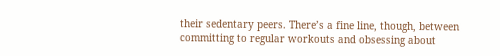their sedentary peers. There’s a fine line, though, between committing to regular workouts and obsessing about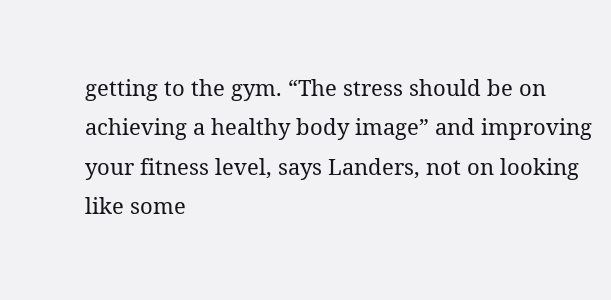getting to the gym. “The stress should be on achieving a healthy body image” and improving your fitness level, says Landers, not on looking like some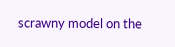scrawny model on the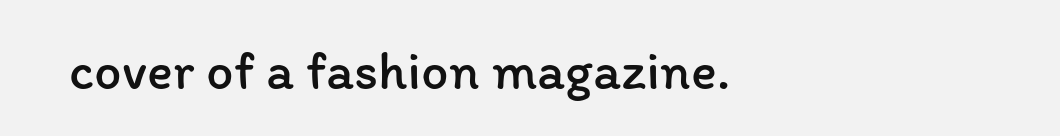cover of a fashion magazine.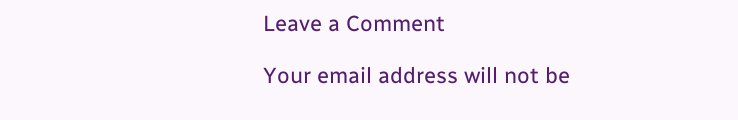Leave a Comment

Your email address will not be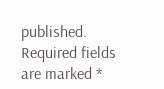published. Required fields are marked *